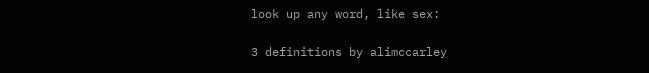look up any word, like sex:

3 definitions by alimccarley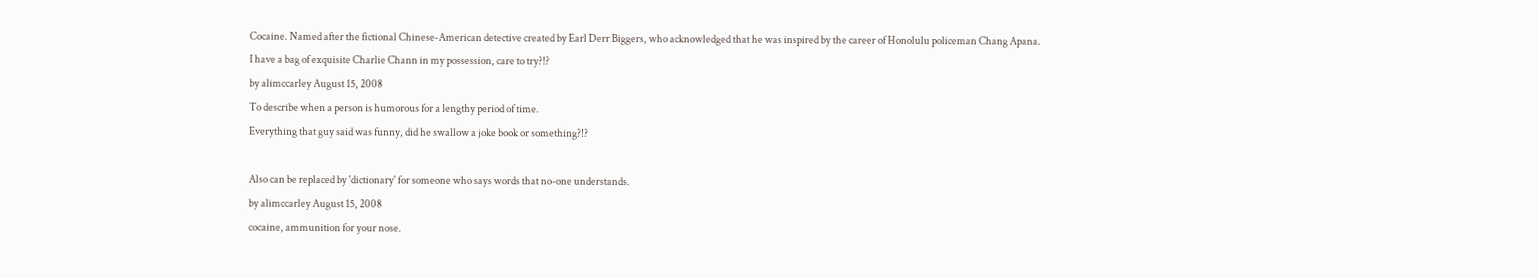Cocaine. Named after the fictional Chinese-American detective created by Earl Derr Biggers, who acknowledged that he was inspired by the career of Honolulu policeman Chang Apana.
I have a bag of exquisite Charlie Chann in my possession, care to try?!?
by alimccarley August 15, 2008
To describe when a person is humorous for a lengthy period of time.
Everything that guy said was funny, did he swallow a joke book or something?!?

Also can be replaced by 'dictionary' for someone who says words that no-one understands.
by alimccarley August 15, 2008
cocaine, ammunition for your nose.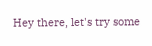Hey there, let's try some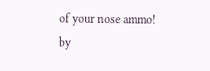of your nose ammo!
by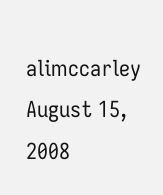alimccarley August 15, 2008